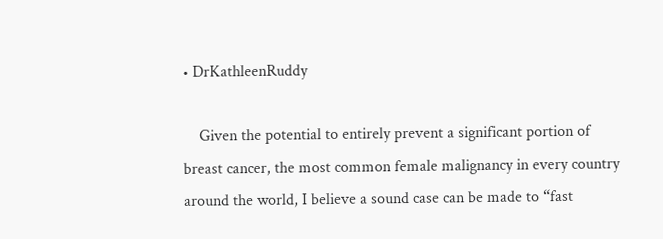• DrKathleenRuddy

    Given the potential to entirely prevent a significant portion of breast cancer, the most common female malignancy in every country around the world, I believe a sound case can be made to “fast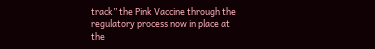track” the Pink Vaccine through the regulatory process now in place at the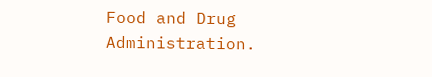Food and Drug Administration.